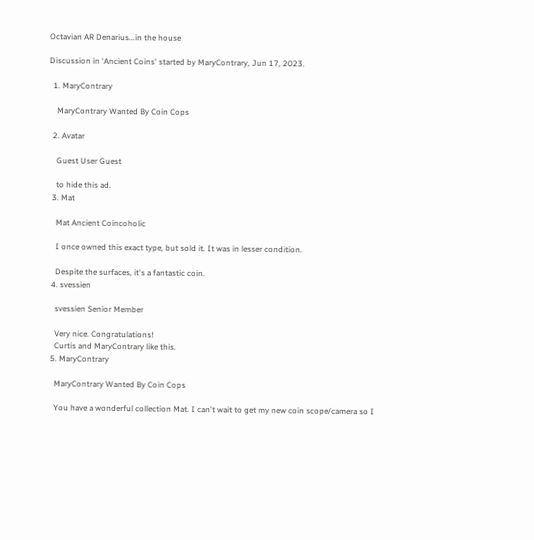Octavian AR Denarius...in the house

Discussion in 'Ancient Coins' started by MaryContrary, Jun 17, 2023.

  1. MaryContrary

    MaryContrary Wanted By Coin Cops

  2. Avatar

    Guest User Guest

    to hide this ad.
  3. Mat

    Mat Ancient Coincoholic

    I once owned this exact type, but sold it. It was in lesser condition.

    Despite the surfaces, it's a fantastic coin.
  4. svessien

    svessien Senior Member

    Very nice. Congratulations!
    Curtis and MaryContrary like this.
  5. MaryContrary

    MaryContrary Wanted By Coin Cops

    You have a wonderful collection Mat. I can't wait to get my new coin scope/camera so I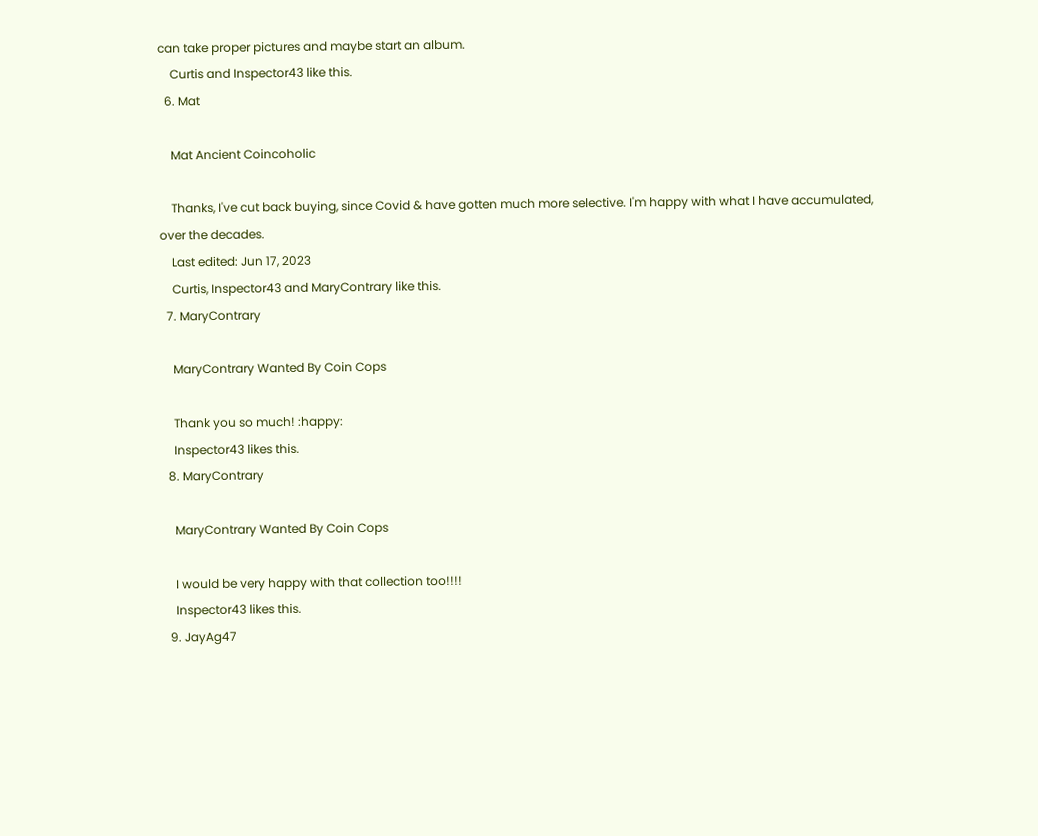can take proper pictures and maybe start an album.
    Curtis and Inspector43 like this.
  6. Mat

    Mat Ancient Coincoholic

    Thanks, I've cut back buying, since Covid & have gotten much more selective. I'm happy with what I have accumulated, over the decades.
    Last edited: Jun 17, 2023
    Curtis, Inspector43 and MaryContrary like this.
  7. MaryContrary

    MaryContrary Wanted By Coin Cops

    Thank you so much! :happy:
    Inspector43 likes this.
  8. MaryContrary

    MaryContrary Wanted By Coin Cops

    I would be very happy with that collection too!!!!
    Inspector43 likes this.
  9. JayAg47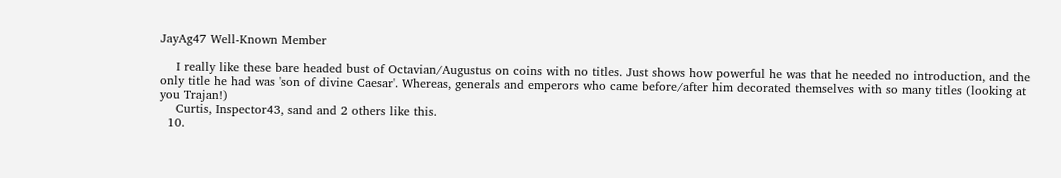JayAg47 Well-Known Member

    I really like these bare headed bust of Octavian/Augustus on coins with no titles. Just shows how powerful he was that he needed no introduction, and the only title he had was 'son of divine Caesar'. Whereas, generals and emperors who came before/after him decorated themselves with so many titles (looking at you Trajan!)
    Curtis, Inspector43, sand and 2 others like this.
  10.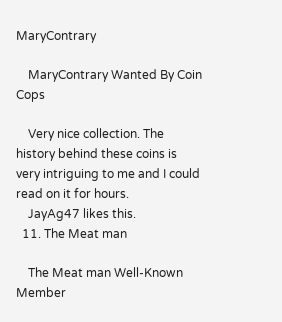MaryContrary

    MaryContrary Wanted By Coin Cops

    Very nice collection. The history behind these coins is very intriguing to me and I could read on it for hours.
    JayAg47 likes this.
  11. The Meat man

    The Meat man Well-Known Member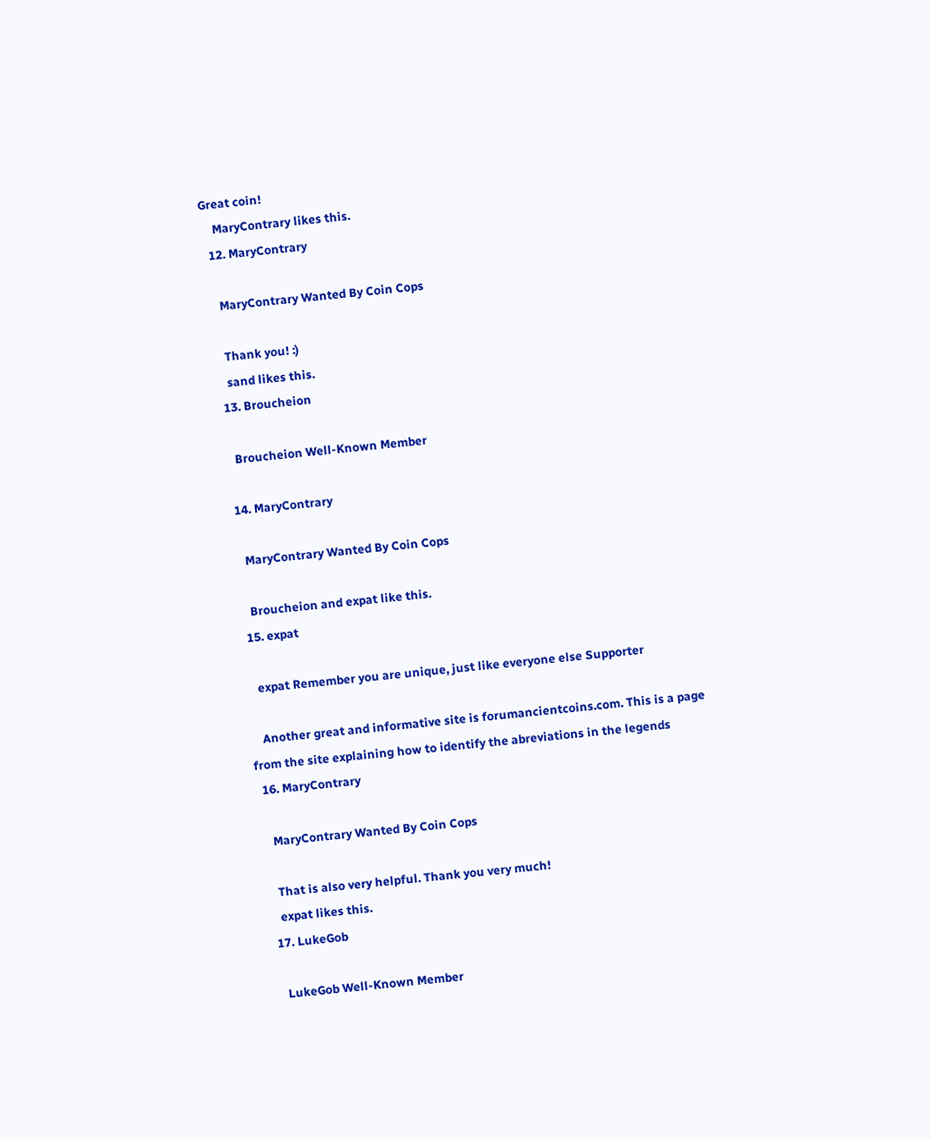Great coin!
    MaryContrary likes this.
  12. MaryContrary

    MaryContrary Wanted By Coin Cops

    Thank you! :)
    sand likes this.
  13. Broucheion

    Broucheion Well-Known Member

  14. MaryContrary

    MaryContrary Wanted By Coin Cops

    Broucheion and expat like this.
  15. expat

    expat Remember you are unique, just like everyone else Supporter

    Another great and informative site is forumancientcoins.com. This is a page from the site explaining how to identify the abreviations in the legends
  16. MaryContrary

    MaryContrary Wanted By Coin Cops

    That is also very helpful. Thank you very much!
    expat likes this.
  17. LukeGob

    LukeGob Well-Known Member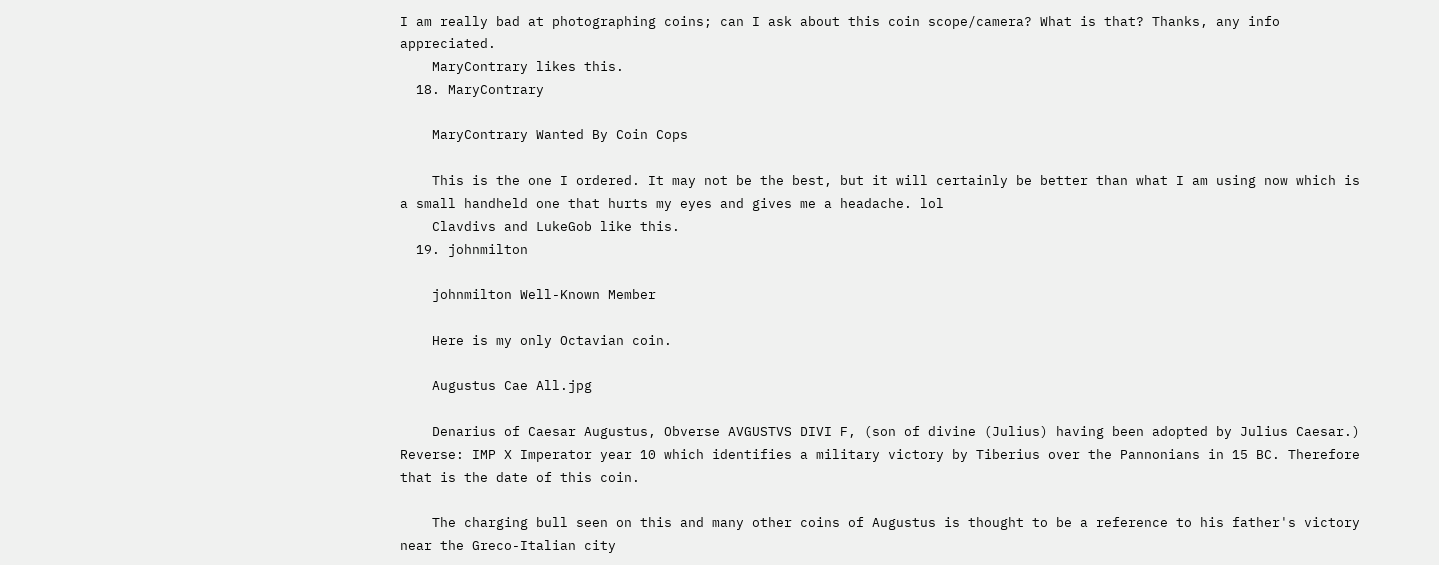I am really bad at photographing coins; can I ask about this coin scope/camera? What is that? Thanks, any info appreciated.
    MaryContrary likes this.
  18. MaryContrary

    MaryContrary Wanted By Coin Cops

    This is the one I ordered. It may not be the best, but it will certainly be better than what I am using now which is a small handheld one that hurts my eyes and gives me a headache. lol
    Clavdivs and LukeGob like this.
  19. johnmilton

    johnmilton Well-Known Member

    Here is my only Octavian coin.

    Augustus Cae All.jpg

    Denarius of Caesar Augustus, Obverse AVGUSTVS DIVI F, (son of divine (Julius) having been adopted by Julius Caesar.) Reverse: IMP X Imperator year 10 which identifies a military victory by Tiberius over the Pannonians in 15 BC. Therefore that is the date of this coin.

    The charging bull seen on this and many other coins of Augustus is thought to be a reference to his father's victory near the Greco-Italian city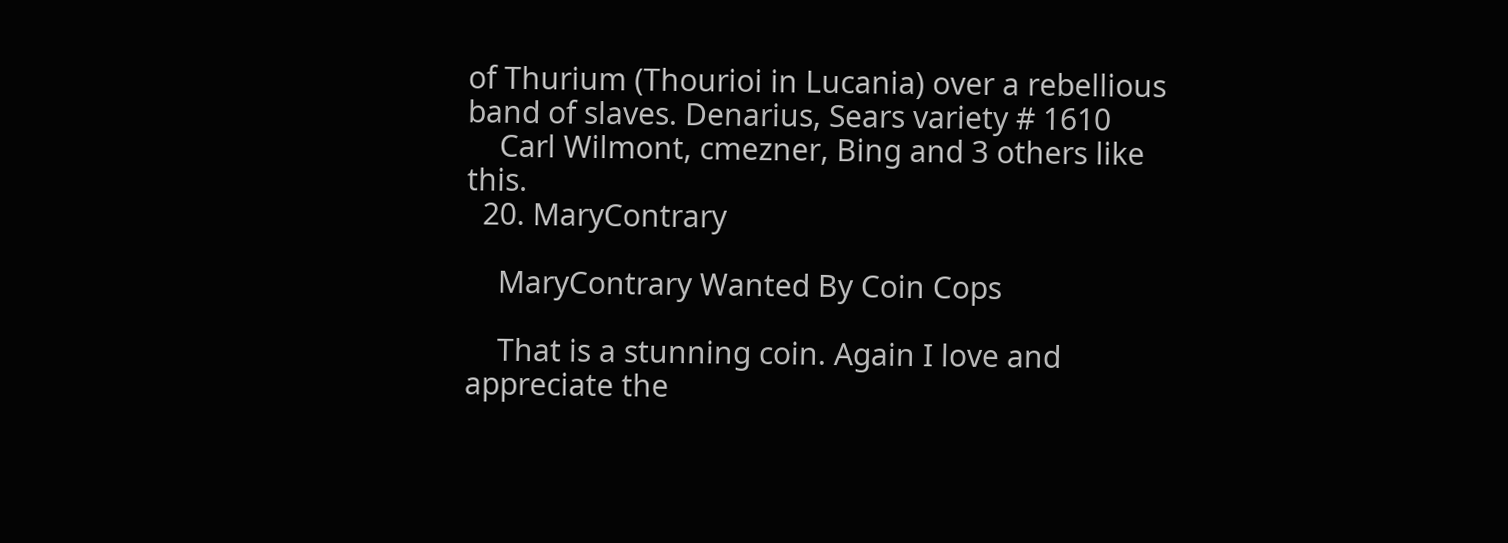of Thurium (Thourioi in Lucania) over a rebellious band of slaves. Denarius, Sears variety # 1610
    Carl Wilmont, cmezner, Bing and 3 others like this.
  20. MaryContrary

    MaryContrary Wanted By Coin Cops

    That is a stunning coin. Again I love and appreciate the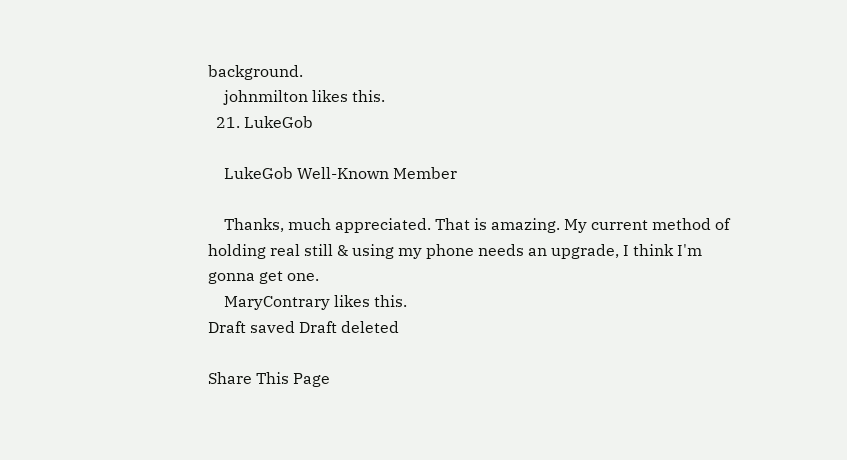background.
    johnmilton likes this.
  21. LukeGob

    LukeGob Well-Known Member

    Thanks, much appreciated. That is amazing. My current method of holding real still & using my phone needs an upgrade, I think I'm gonna get one.
    MaryContrary likes this.
Draft saved Draft deleted

Share This Page